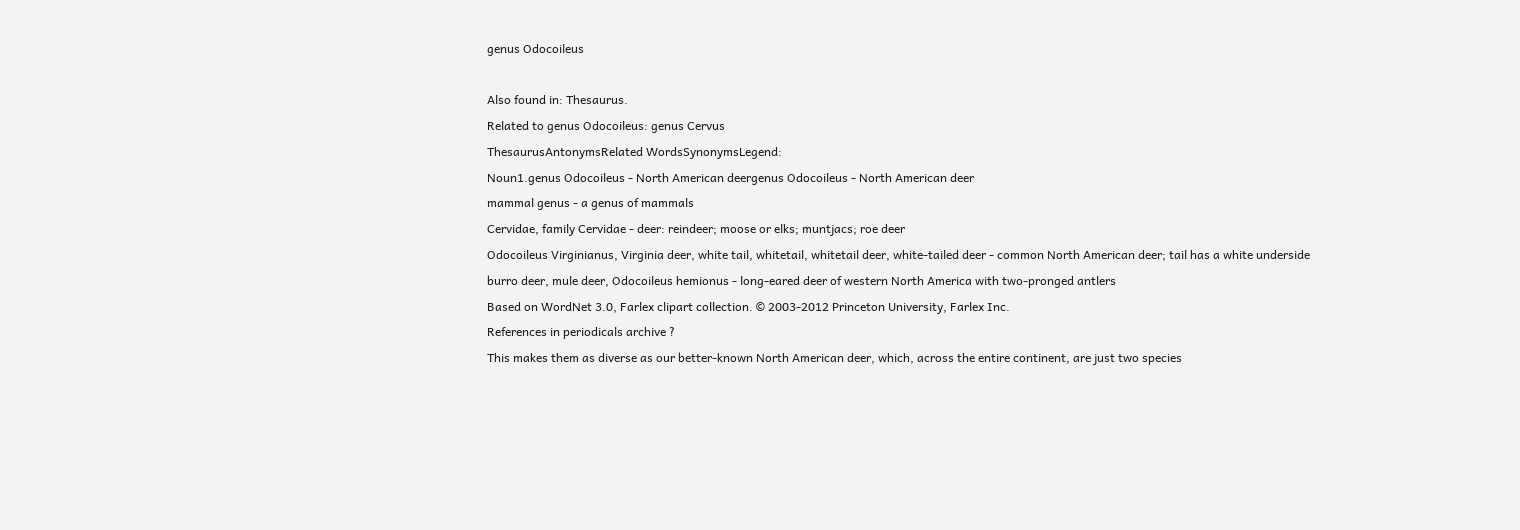genus Odocoileus

Also found in: Thesaurus.
Related to genus Odocoileus: genus Cervus
ThesaurusAntonymsRelated WordsSynonymsLegend:
Noun1.genus Odocoileus - North American deergenus Odocoileus - North American deer
mammal genus - a genus of mammals
Cervidae, family Cervidae - deer: reindeer; moose or elks; muntjacs; roe deer
Odocoileus Virginianus, Virginia deer, white tail, whitetail, whitetail deer, white-tailed deer - common North American deer; tail has a white underside
burro deer, mule deer, Odocoileus hemionus - long-eared deer of western North America with two-pronged antlers
Based on WordNet 3.0, Farlex clipart collection. © 2003-2012 Princeton University, Farlex Inc.
References in periodicals archive ?
This makes them as diverse as our better-known North American deer, which, across the entire continent, are just two species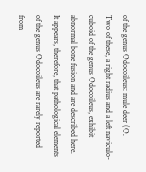of the genus Odocoileus: mule deer (O.
Two of these, a right radius and a left naviculo-cuboid of the genus Odocoileus, exhibit abnormal bone fusion and are described here.
It appears, therefore, that pathological elements of the genus Odocoileus are rarely reported from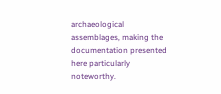archaeological assemblages, making the documentation presented here particularly noteworthy.